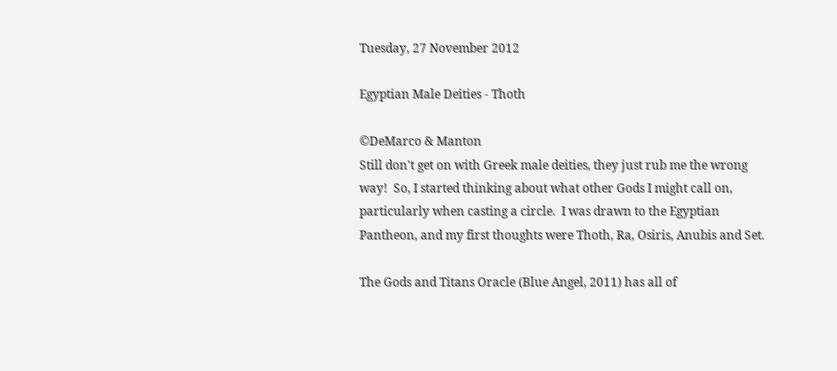Tuesday, 27 November 2012

Egyptian Male Deities - Thoth

©DeMarco & Manton
Still don't get on with Greek male deities, they just rub me the wrong way!  So, I started thinking about what other Gods I might call on, particularly when casting a circle.  I was drawn to the Egyptian Pantheon, and my first thoughts were Thoth, Ra, Osiris, Anubis and Set.

The Gods and Titans Oracle (Blue Angel, 2011) has all of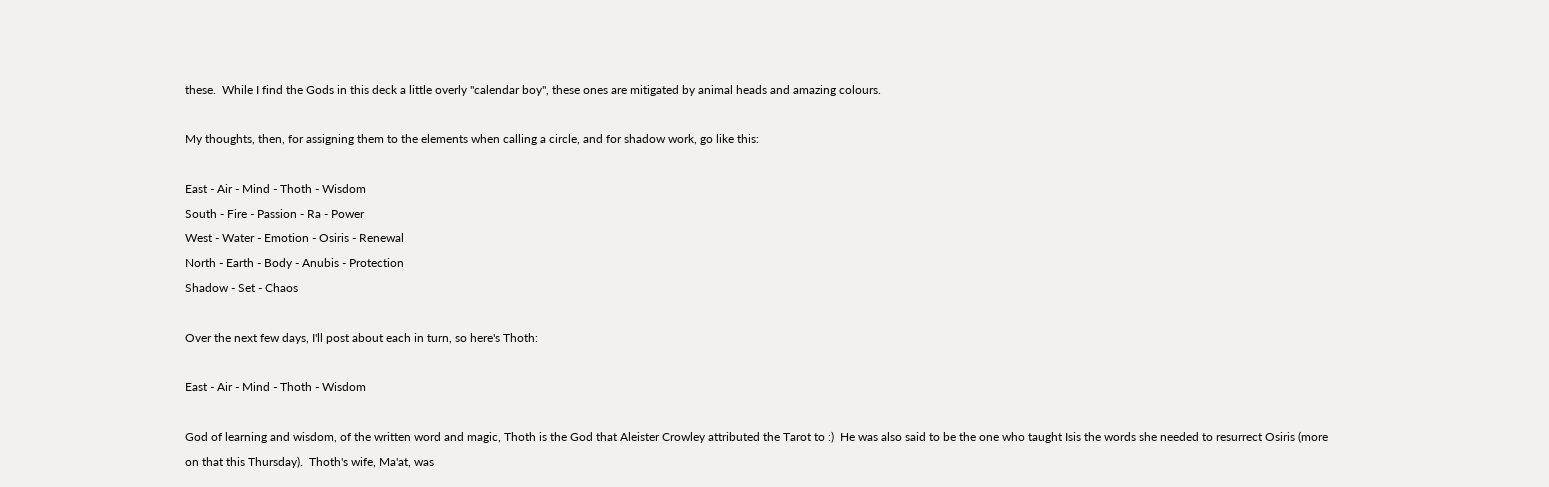these.  While I find the Gods in this deck a little overly "calendar boy", these ones are mitigated by animal heads and amazing colours.

My thoughts, then, for assigning them to the elements when calling a circle, and for shadow work, go like this:

East - Air - Mind - Thoth - Wisdom
South - Fire - Passion - Ra - Power
West - Water - Emotion - Osiris - Renewal
North - Earth - Body - Anubis - Protection
Shadow - Set - Chaos

Over the next few days, I'll post about each in turn, so here's Thoth:

East - Air - Mind - Thoth - Wisdom

God of learning and wisdom, of the written word and magic, Thoth is the God that Aleister Crowley attributed the Tarot to :)  He was also said to be the one who taught Isis the words she needed to resurrect Osiris (more on that this Thursday).  Thoth's wife, Ma'at, was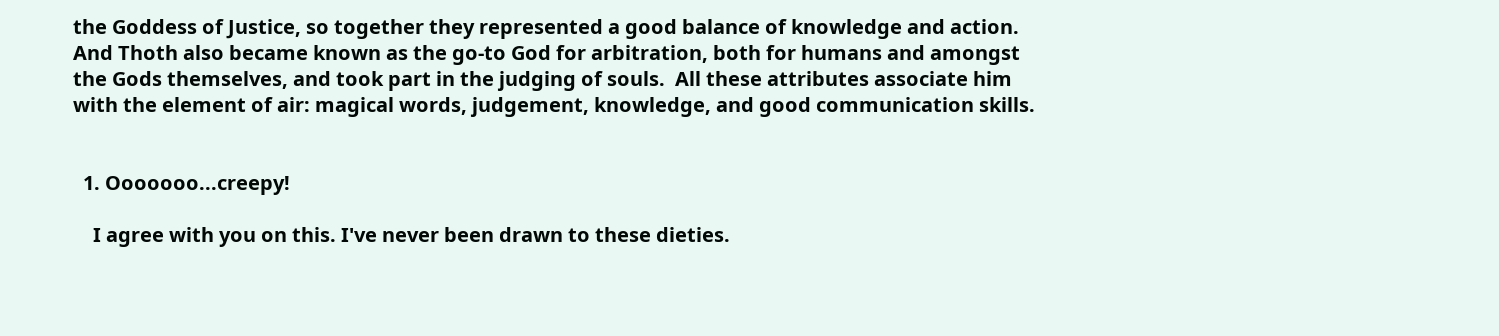the Goddess of Justice, so together they represented a good balance of knowledge and action.  And Thoth also became known as the go-to God for arbitration, both for humans and amongst the Gods themselves, and took part in the judging of souls.  All these attributes associate him with the element of air: magical words, judgement, knowledge, and good communication skills.


  1. Ooooooo...creepy!

    I agree with you on this. I've never been drawn to these dieties.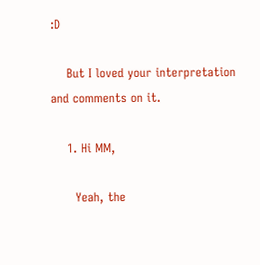:D

    But I loved your interpretation and comments on it.

    1. Hi MM,

      Yeah, the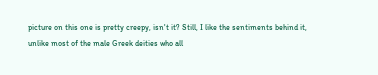picture on this one is pretty creepy, isn't it? Still, I like the sentiments behind it, unlike most of the male Greek deities who all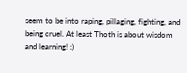seem to be into raping, pillaging, fighting, and being cruel. At least Thoth is about wisdom and learning! :)